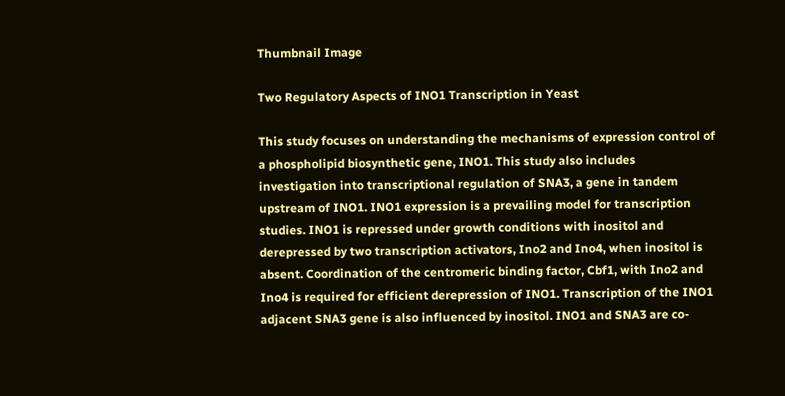Thumbnail Image

Two Regulatory Aspects of INO1 Transcription in Yeast

This study focuses on understanding the mechanisms of expression control of a phospholipid biosynthetic gene, INO1. This study also includes investigation into transcriptional regulation of SNA3, a gene in tandem upstream of INO1. INO1 expression is a prevailing model for transcription studies. INO1 is repressed under growth conditions with inositol and derepressed by two transcription activators, Ino2 and Ino4, when inositol is absent. Coordination of the centromeric binding factor, Cbf1, with Ino2 and Ino4 is required for efficient derepression of INO1. Transcription of the INO1 adjacent SNA3 gene is also influenced by inositol. INO1 and SNA3 are co-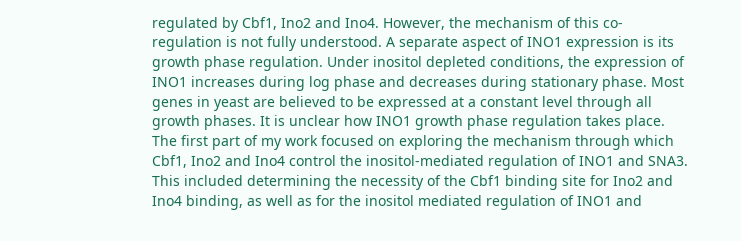regulated by Cbf1, Ino2 and Ino4. However, the mechanism of this co-regulation is not fully understood. A separate aspect of INO1 expression is its growth phase regulation. Under inositol depleted conditions, the expression of INO1 increases during log phase and decreases during stationary phase. Most genes in yeast are believed to be expressed at a constant level through all growth phases. It is unclear how INO1 growth phase regulation takes place. The first part of my work focused on exploring the mechanism through which Cbf1, Ino2 and Ino4 control the inositol-mediated regulation of INO1 and SNA3. This included determining the necessity of the Cbf1 binding site for Ino2 and Ino4 binding, as well as for the inositol mediated regulation of INO1 and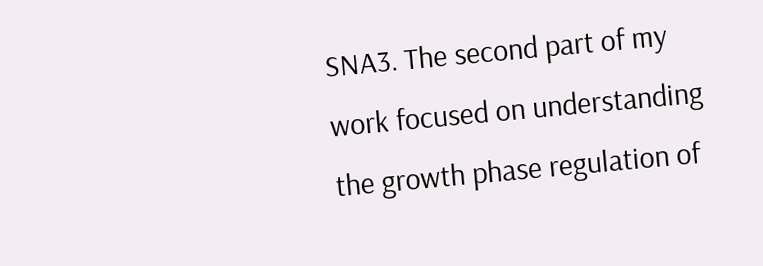SNA3. The second part of my work focused on understanding the growth phase regulation of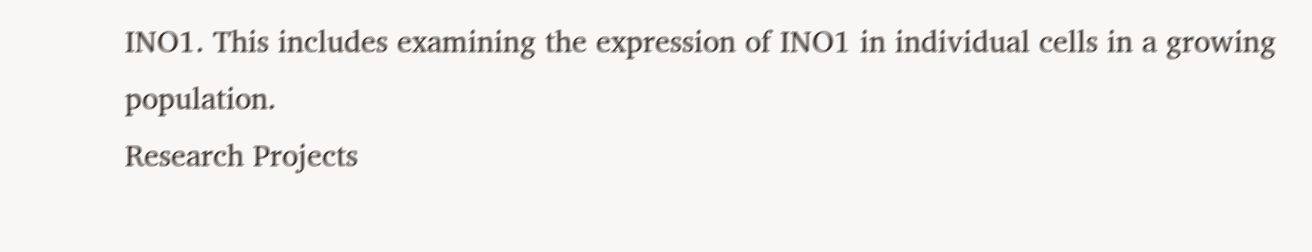INO1. This includes examining the expression of INO1 in individual cells in a growing population.
Research Projects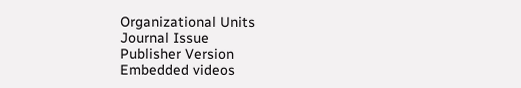Organizational Units
Journal Issue
Publisher Version
Embedded videos